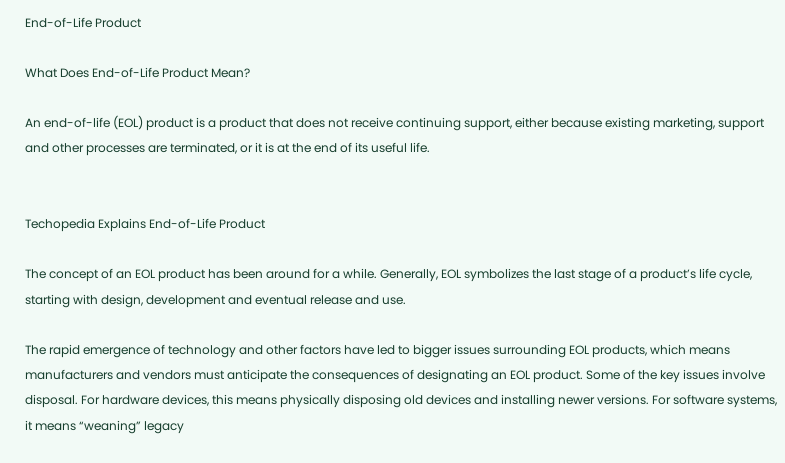End-of-Life Product

What Does End-of-Life Product Mean?

An end-of-life (EOL) product is a product that does not receive continuing support, either because existing marketing, support and other processes are terminated, or it is at the end of its useful life.


Techopedia Explains End-of-Life Product

The concept of an EOL product has been around for a while. Generally, EOL symbolizes the last stage of a product’s life cycle, starting with design, development and eventual release and use.

The rapid emergence of technology and other factors have led to bigger issues surrounding EOL products, which means manufacturers and vendors must anticipate the consequences of designating an EOL product. Some of the key issues involve disposal. For hardware devices, this means physically disposing old devices and installing newer versions. For software systems, it means “weaning” legacy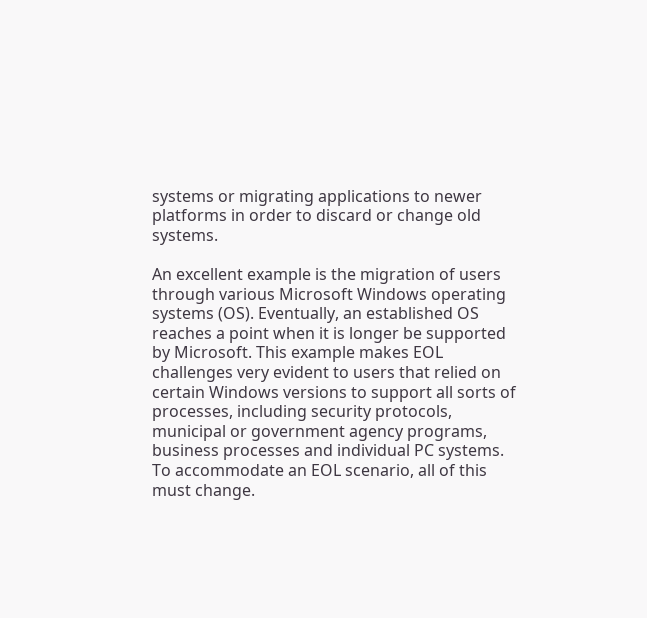systems or migrating applications to newer platforms in order to discard or change old systems.

An excellent example is the migration of users through various Microsoft Windows operating systems (OS). Eventually, an established OS reaches a point when it is longer be supported by Microsoft. This example makes EOL challenges very evident to users that relied on certain Windows versions to support all sorts of processes, including security protocols, municipal or government agency programs, business processes and individual PC systems. To accommodate an EOL scenario, all of this must change.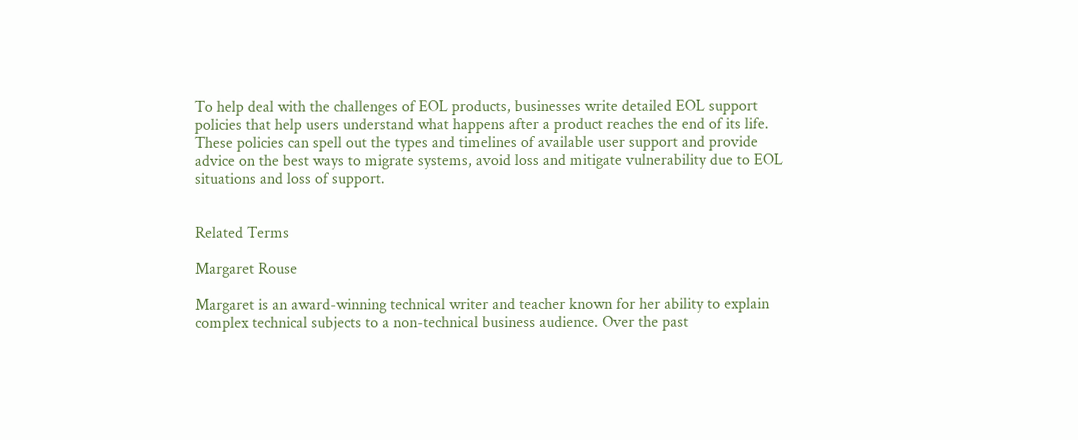To help deal with the challenges of EOL products, businesses write detailed EOL support policies that help users understand what happens after a product reaches the end of its life. These policies can spell out the types and timelines of available user support and provide advice on the best ways to migrate systems, avoid loss and mitigate vulnerability due to EOL situations and loss of support.


Related Terms

Margaret Rouse

Margaret is an award-winning technical writer and teacher known for her ability to explain complex technical subjects to a non-technical business audience. Over the past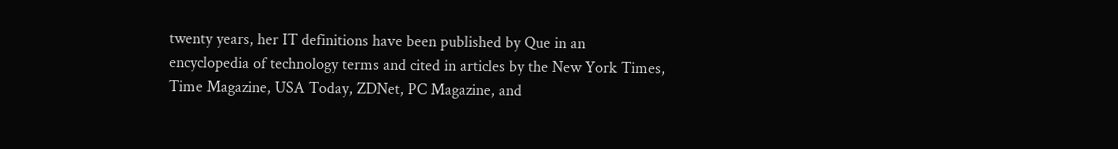twenty years, her IT definitions have been published by Que in an encyclopedia of technology terms and cited in articles by the New York Times, Time Magazine, USA Today, ZDNet, PC Magazine, and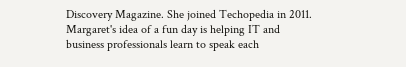Discovery Magazine. She joined Techopedia in 2011. Margaret's idea of a fun day is helping IT and business professionals learn to speak each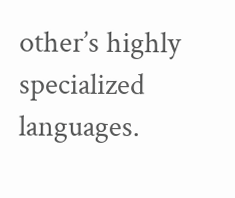other’s highly specialized languages.